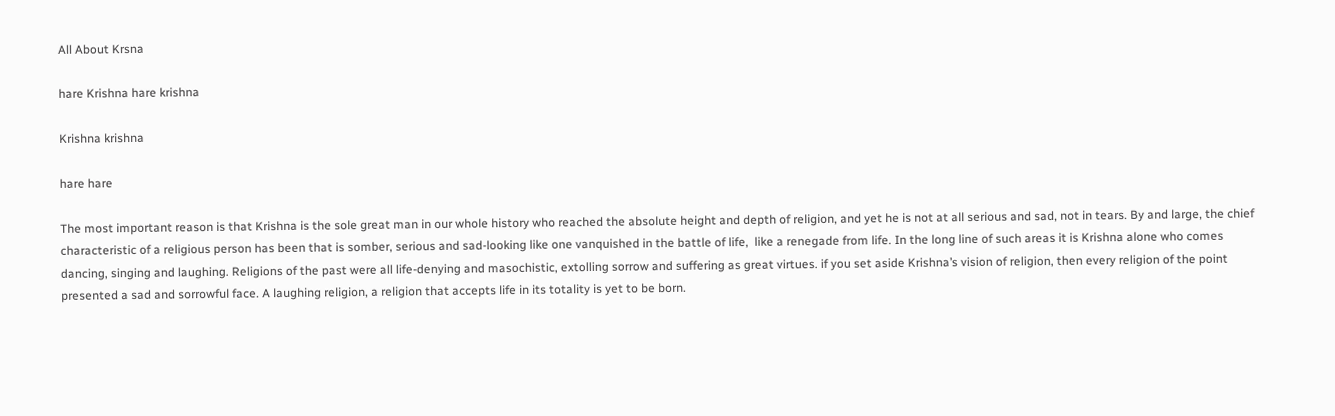All About Krsna

hare Krishna hare krishna

Krishna krishna

hare hare

The most important reason is that Krishna is the sole great man in our whole history who reached the absolute height and depth of religion, and yet he is not at all serious and sad, not in tears. By and large, the chief characteristic of a religious person has been that is somber, serious and sad-looking like one vanquished in the battle of life,  like a renegade from life. In the long line of such areas it is Krishna alone who comes dancing, singing and laughing. Religions of the past were all life-denying and masochistic, extolling sorrow and suffering as great virtues. if you set aside Krishna’s vision of religion, then every religion of the point presented a sad and sorrowful face. A laughing religion, a religion that accepts life in its totality is yet to be born.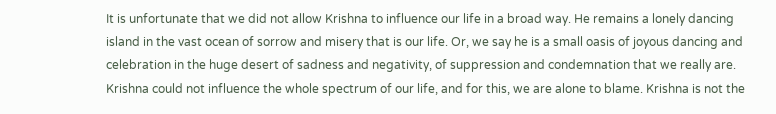It is unfortunate that we did not allow Krishna to influence our life in a broad way. He remains a lonely dancing island in the vast ocean of sorrow and misery that is our life. Or, we say he is a small oasis of joyous dancing and celebration in the huge desert of sadness and negativity, of suppression and condemnation that we really are. Krishna could not influence the whole spectrum of our life, and for this, we are alone to blame. Krishna is not the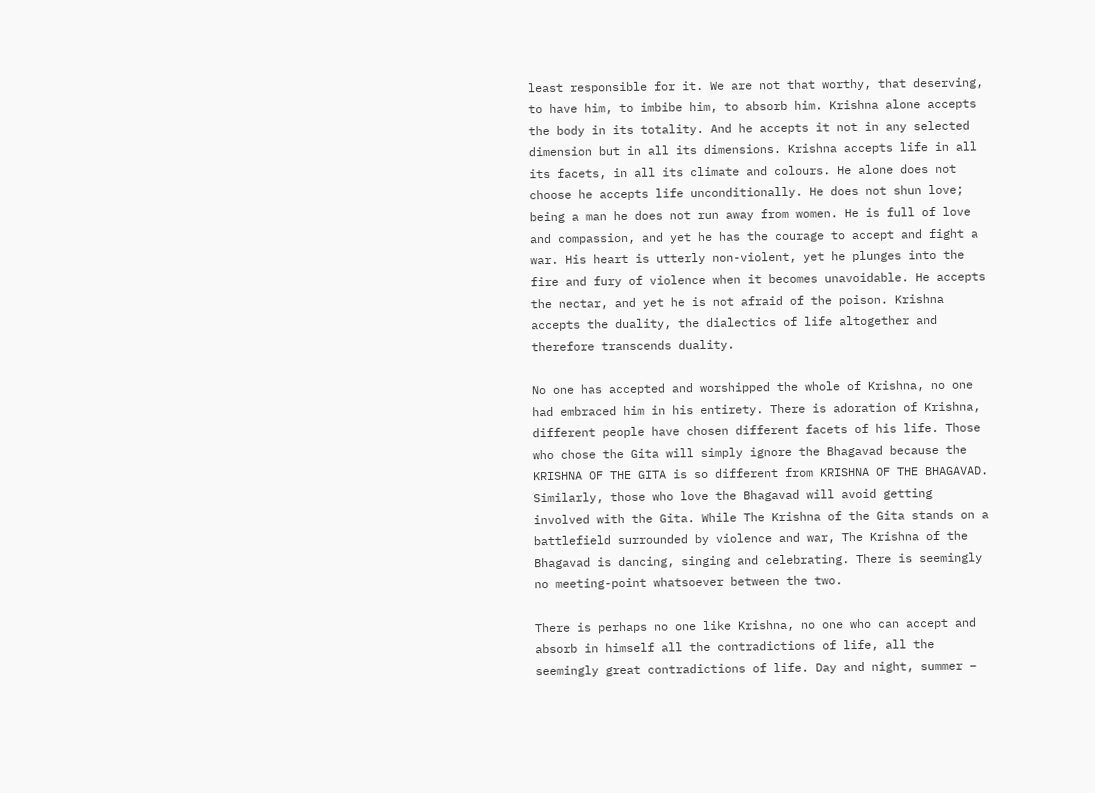least responsible for it. We are not that worthy, that deserving, to have him, to imbibe him, to absorb him. Krishna alone accepts the body in its totality. And he accepts it not in any selected dimension but in all its dimensions. Krishna accepts life in all its facets, in all its climate and colours. He alone does not choose he accepts life unconditionally. He does not shun love; being a man he does not run away from women. He is full of love and compassion, and yet he has the courage to accept and fight a war. His heart is utterly non-violent, yet he plunges into the fire and fury of violence when it becomes unavoidable. He accepts the nectar, and yet he is not afraid of the poison. Krishna accepts the duality, the dialectics of life altogether and therefore transcends duality.

No one has accepted and worshipped the whole of Krishna, no one had embraced him in his entirety. There is adoration of Krishna, different people have chosen different facets of his life. Those who chose the Gita will simply ignore the Bhagavad because the KRISHNA OF THE GITA is so different from KRISHNA OF THE BHAGAVAD. Similarly, those who love the Bhagavad will avoid getting involved with the Gita. While The Krishna of the Gita stands on a battlefield surrounded by violence and war, The Krishna of the Bhagavad is dancing, singing and celebrating. There is seemingly no meeting-point whatsoever between the two.

There is perhaps no one like Krishna, no one who can accept and absorb in himself all the contradictions of life, all the seemingly great contradictions of life. Day and night, summer –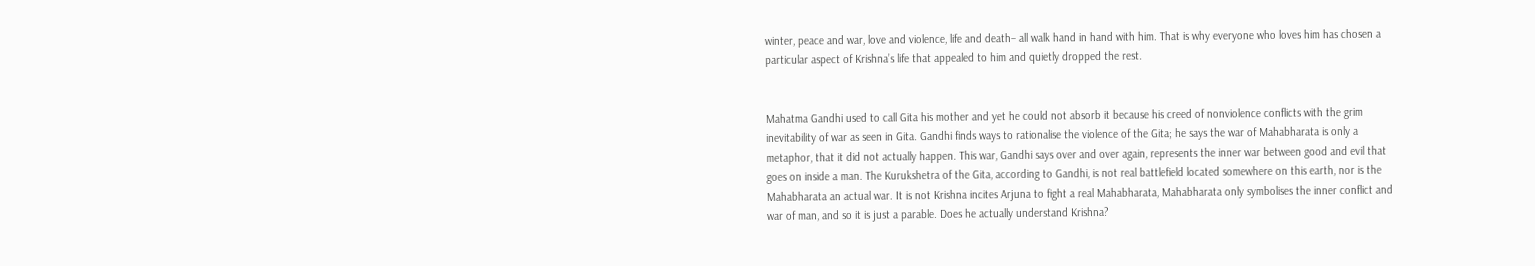winter, peace and war, love and violence, life and death– all walk hand in hand with him. That is why everyone who loves him has chosen a particular aspect of Krishna’s life that appealed to him and quietly dropped the rest.


Mahatma Gandhi used to call Gita his mother and yet he could not absorb it because his creed of nonviolence conflicts with the grim inevitability of war as seen in Gita. Gandhi finds ways to rationalise the violence of the Gita; he says the war of Mahabharata is only a metaphor, that it did not actually happen. This war, Gandhi says over and over again, represents the inner war between good and evil that goes on inside a man. The Kurukshetra of the Gita, according to Gandhi, is not real battlefield located somewhere on this earth, nor is the Mahabharata an actual war. It is not Krishna incites Arjuna to fight a real Mahabharata, Mahabharata only symbolises the inner conflict and war of man, and so it is just a parable. Does he actually understand Krishna?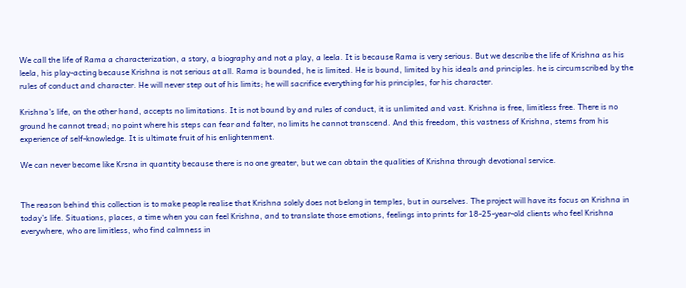We call the life of Rama a characterization, a story, a biography and not a play, a leela. It is because Rama is very serious. But we describe the life of Krishna as his leela, his play-acting because Krishna is not serious at all. Rama is bounded, he is limited. He is bound, limited by his ideals and principles. he is circumscribed by the rules of conduct and character. He will never step out of his limits; he will sacrifice everything for his principles, for his character.

Krishna’s life, on the other hand, accepts no limitations. It is not bound by and rules of conduct, it is unlimited and vast. Krishna is free, limitless free. There is no ground he cannot tread; no point where his steps can fear and falter, no limits he cannot transcend. And this freedom, this vastness of Krishna, stems from his experience of self-knowledge. It is ultimate fruit of his enlightenment.

We can never become like Krsna in quantity because there is no one greater, but we can obtain the qualities of Krishna through devotional service.


The reason behind this collection is to make people realise that Krishna solely does not belong in temples, but in ourselves. The project will have its focus on Krishna in today’s life. Situations, places, a time when you can feel Krishna, and to translate those emotions, feelings into prints for 18-25-year-old clients who feel Krishna everywhere, who are limitless, who find calmness in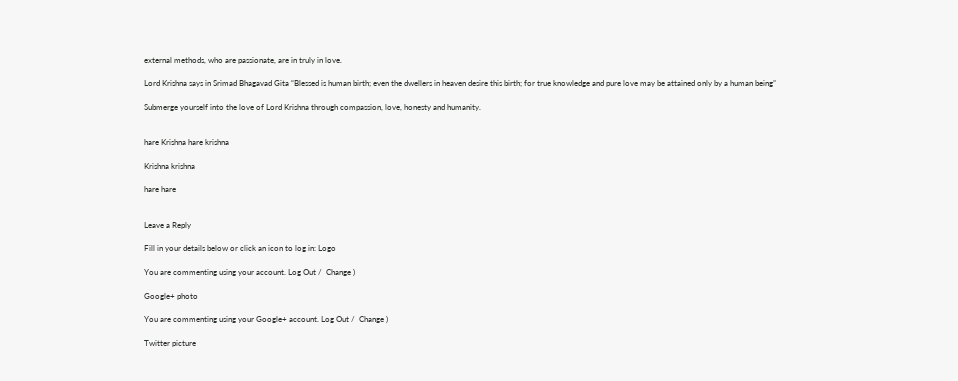external methods, who are passionate, are in truly in love.

Lord Krishna says in Srimad Bhagavad Gita “Blessed is human birth; even the dwellers in heaven desire this birth; for true knowledge and pure love may be attained only by a human being”

Submerge yourself into the love of Lord Krishna through compassion, love, honesty and humanity.


hare Krishna hare krishna

Krishna krishna

hare hare


Leave a Reply

Fill in your details below or click an icon to log in: Logo

You are commenting using your account. Log Out /  Change )

Google+ photo

You are commenting using your Google+ account. Log Out /  Change )

Twitter picture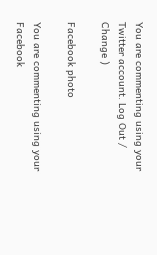You are commenting using your Twitter account. Log Out /  Change )

Facebook photo

You are commenting using your Facebook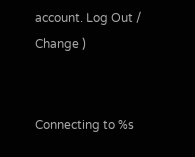account. Log Out /  Change )


Connecting to %s